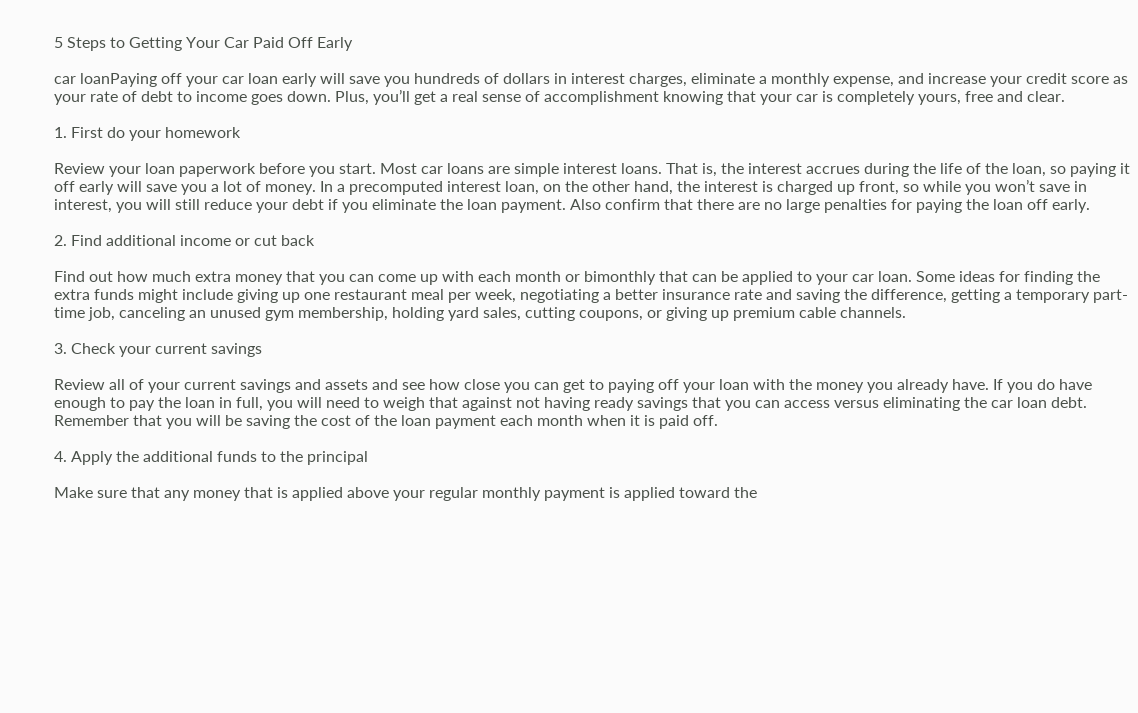5 Steps to Getting Your Car Paid Off Early

car loanPaying off your car loan early will save you hundreds of dollars in interest charges, eliminate a monthly expense, and increase your credit score as your rate of debt to income goes down. Plus, you’ll get a real sense of accomplishment knowing that your car is completely yours, free and clear.

1. First do your homework

Review your loan paperwork before you start. Most car loans are simple interest loans. That is, the interest accrues during the life of the loan, so paying it off early will save you a lot of money. In a precomputed interest loan, on the other hand, the interest is charged up front, so while you won’t save in interest, you will still reduce your debt if you eliminate the loan payment. Also confirm that there are no large penalties for paying the loan off early.

2. Find additional income or cut back

Find out how much extra money that you can come up with each month or bimonthly that can be applied to your car loan. Some ideas for finding the extra funds might include giving up one restaurant meal per week, negotiating a better insurance rate and saving the difference, getting a temporary part-time job, canceling an unused gym membership, holding yard sales, cutting coupons, or giving up premium cable channels.

3. Check your current savings

Review all of your current savings and assets and see how close you can get to paying off your loan with the money you already have. If you do have enough to pay the loan in full, you will need to weigh that against not having ready savings that you can access versus eliminating the car loan debt. Remember that you will be saving the cost of the loan payment each month when it is paid off.

4. Apply the additional funds to the principal

Make sure that any money that is applied above your regular monthly payment is applied toward the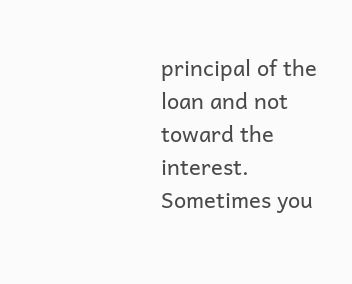principal of the loan and not toward the interest. Sometimes you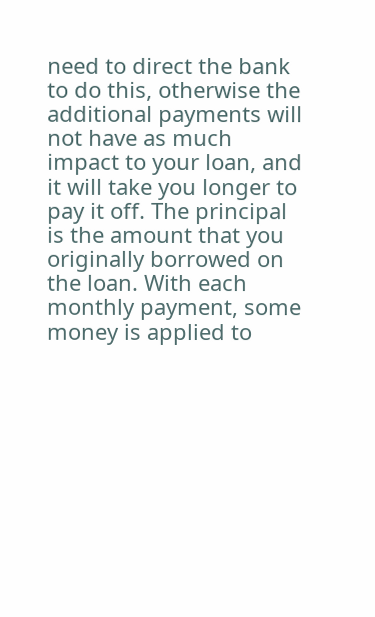need to direct the bank to do this, otherwise the additional payments will not have as much impact to your loan, and it will take you longer to pay it off. The principal is the amount that you originally borrowed on the loan. With each monthly payment, some money is applied to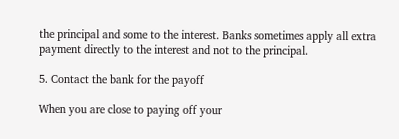the principal and some to the interest. Banks sometimes apply all extra payment directly to the interest and not to the principal.

5. Contact the bank for the payoff

When you are close to paying off your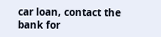car loan, contact the bank for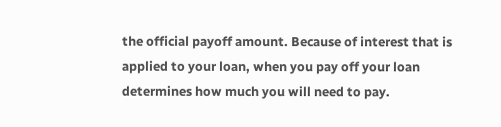the official payoff amount. Because of interest that is applied to your loan, when you pay off your loan determines how much you will need to pay.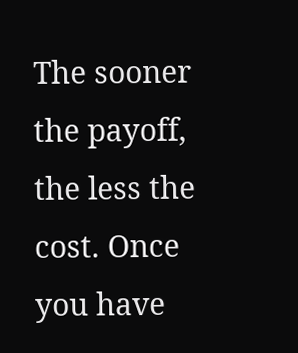The sooner the payoff, the less the cost. Once you have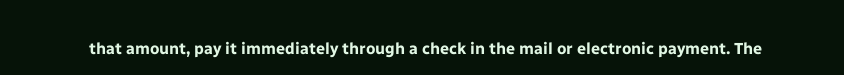that amount, pay it immediately through a check in the mail or electronic payment. The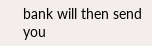bank will then send you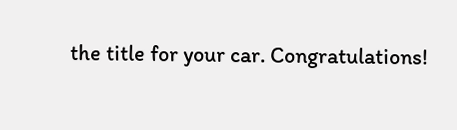the title for your car. Congratulations!